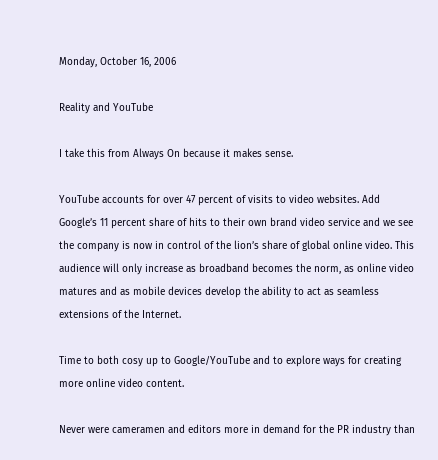Monday, October 16, 2006

Reality and YouTube

I take this from Always On because it makes sense.

YouTube accounts for over 47 percent of visits to video websites. Add Google’s 11 percent share of hits to their own brand video service and we see the company is now in control of the lion’s share of global online video. This audience will only increase as broadband becomes the norm, as online video matures and as mobile devices develop the ability to act as seamless extensions of the Internet.

Time to both cosy up to Google/YouTube and to explore ways for creating more online video content.

Never were cameramen and editors more in demand for the PR industry than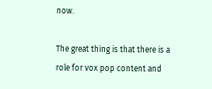now.

The great thing is that there is a role for vox pop content and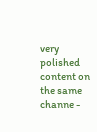very polished content on the same channe -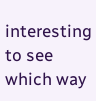interesting to see which way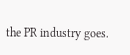the PR industry goes.